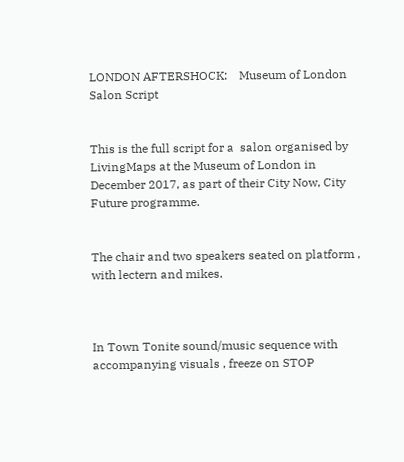LONDON AFTERSHOCK:    Museum of London Salon Script


This is the full script for a  salon organised by LivingMaps at the Museum of London in December 2017, as part of their City Now, City Future programme.


The chair and two speakers seated on platform , with lectern and mikes.



In Town Tonite sound/music sequence with accompanying visuals , freeze on STOP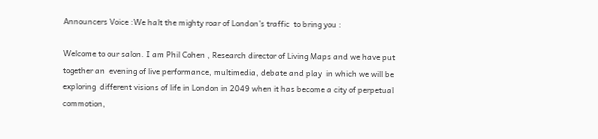Announcers Voice :We halt the mighty roar of London’s traffic  to bring you :

Welcome to our salon. I am Phil Cohen , Research director of Living Maps and we have put together an  evening of live performance, multimedia, debate and play  in which we will be exploring  different visions of life in London in 2049 when it has become a city of perpetual commotion,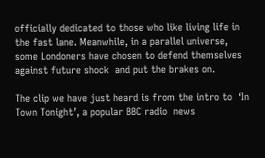officially dedicated to those who like living life in the fast lane. Meanwhile, in a parallel universe,  some Londoners have chosen to defend themselves against future shock  and put the brakes on.

The clip we have just heard is from the intro to  ‘In Town Tonight’, a popular BBC radio  news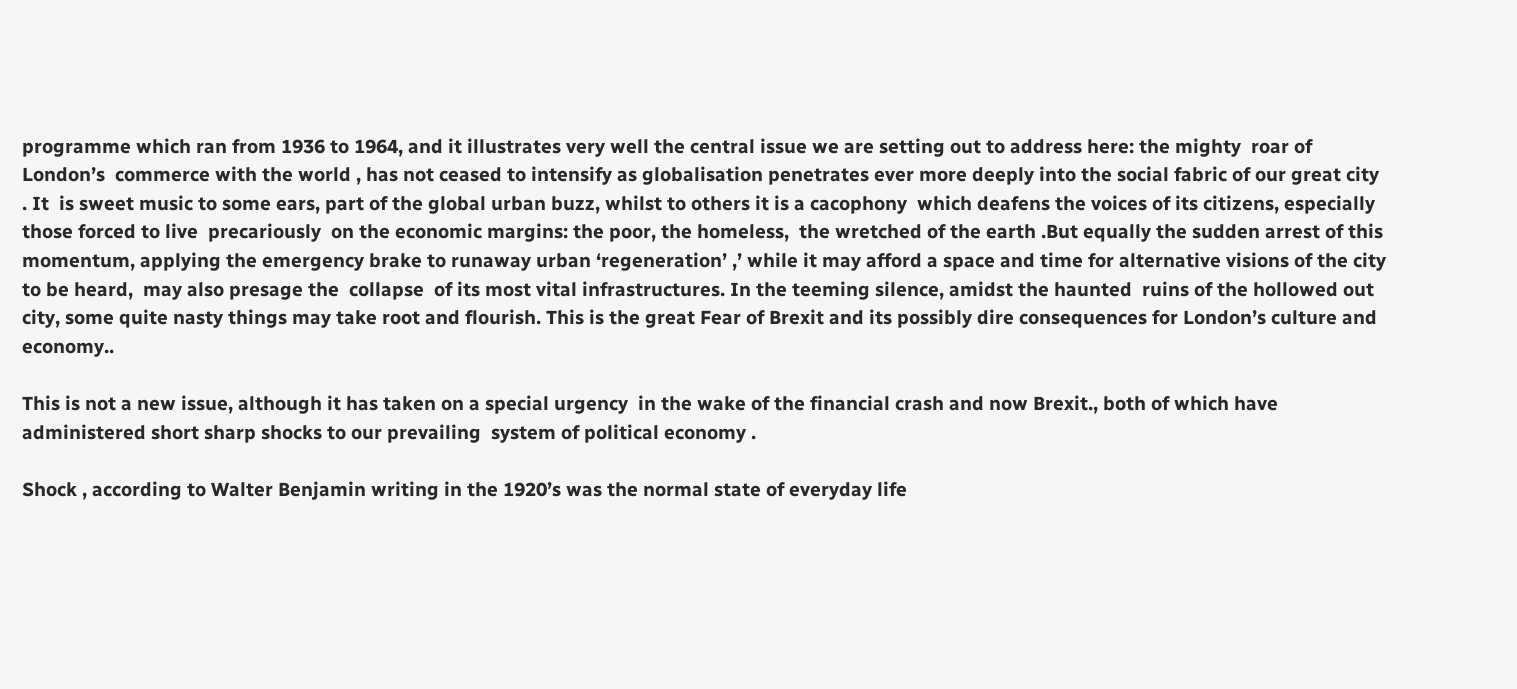programme which ran from 1936 to 1964, and it illustrates very well the central issue we are setting out to address here: the mighty  roar of London’s  commerce with the world , has not ceased to intensify as globalisation penetrates ever more deeply into the social fabric of our great city . It  is sweet music to some ears, part of the global urban buzz, whilst to others it is a cacophony  which deafens the voices of its citizens, especially those forced to live  precariously  on the economic margins: the poor, the homeless,  the wretched of the earth .But equally the sudden arrest of this momentum, applying the emergency brake to runaway urban ‘regeneration’ ,’ while it may afford a space and time for alternative visions of the city to be heard,  may also presage the  collapse  of its most vital infrastructures. In the teeming silence, amidst the haunted  ruins of the hollowed out city, some quite nasty things may take root and flourish. This is the great Fear of Brexit and its possibly dire consequences for London’s culture and economy..

This is not a new issue, although it has taken on a special urgency  in the wake of the financial crash and now Brexit., both of which have administered short sharp shocks to our prevailing  system of political economy .

Shock , according to Walter Benjamin writing in the 1920’s was the normal state of everyday life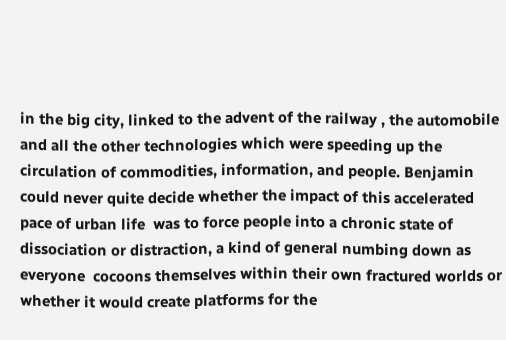in the big city, linked to the advent of the railway , the automobile and all the other technologies which were speeding up the circulation of commodities, information, and people. Benjamin could never quite decide whether the impact of this accelerated pace of urban life  was to force people into a chronic state of dissociation or distraction, a kind of general numbing down as everyone  cocoons themselves within their own fractured worlds or  whether it would create platforms for the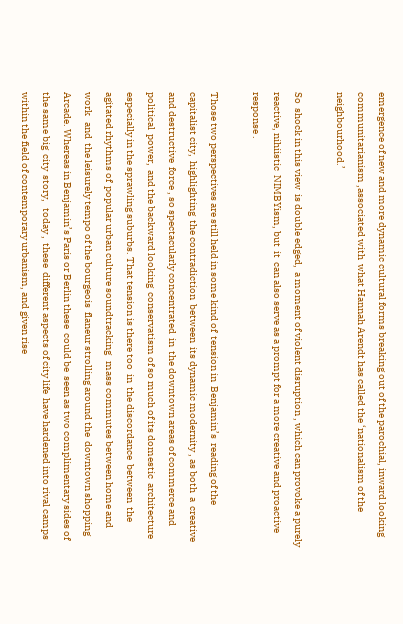emergence of new and more dynamic cultural forms breaking out of the parochial, inward looking communitarianism ,associated with  what Hannah Arendt has called the ‘nationalism of the neighbourhood.’

So  shock in this view  is double edged,  a moment of violent disruption , which can provoke a purely reactive, nihiistic  NIMBYism, but  it  can also serve as a prompt for a more creative and proactive response .

Those two perspectives are still held in some kind of  tension in  Benjamin’s  reading of the capitalist city,  highlighting  the contradiction  between  its dynamic modernity , as both  a  creative  and destructive  force , so spectacularly concentrated  in  the downtown areas of commerce and political  power,  and the backward looking  conservatism of so much of its domestic  architecture especially in the sprawling suburbs. That tension is there too  in  the discordance  between  the agitated rhythms of  popular urban culture soundtracking   mass commutes between home and work   and  the leisurely tempo of the bourgeois  flaneur strolling around the  downtown shopping Arcade. Whereas in Benjamin’s Paris or Berlin these  could be  seen as two complimentary sides of the same big  city  story,   today ,  these  different aspects of city life  have hardened into rival camps within the field of contemporary urbanism, and given rise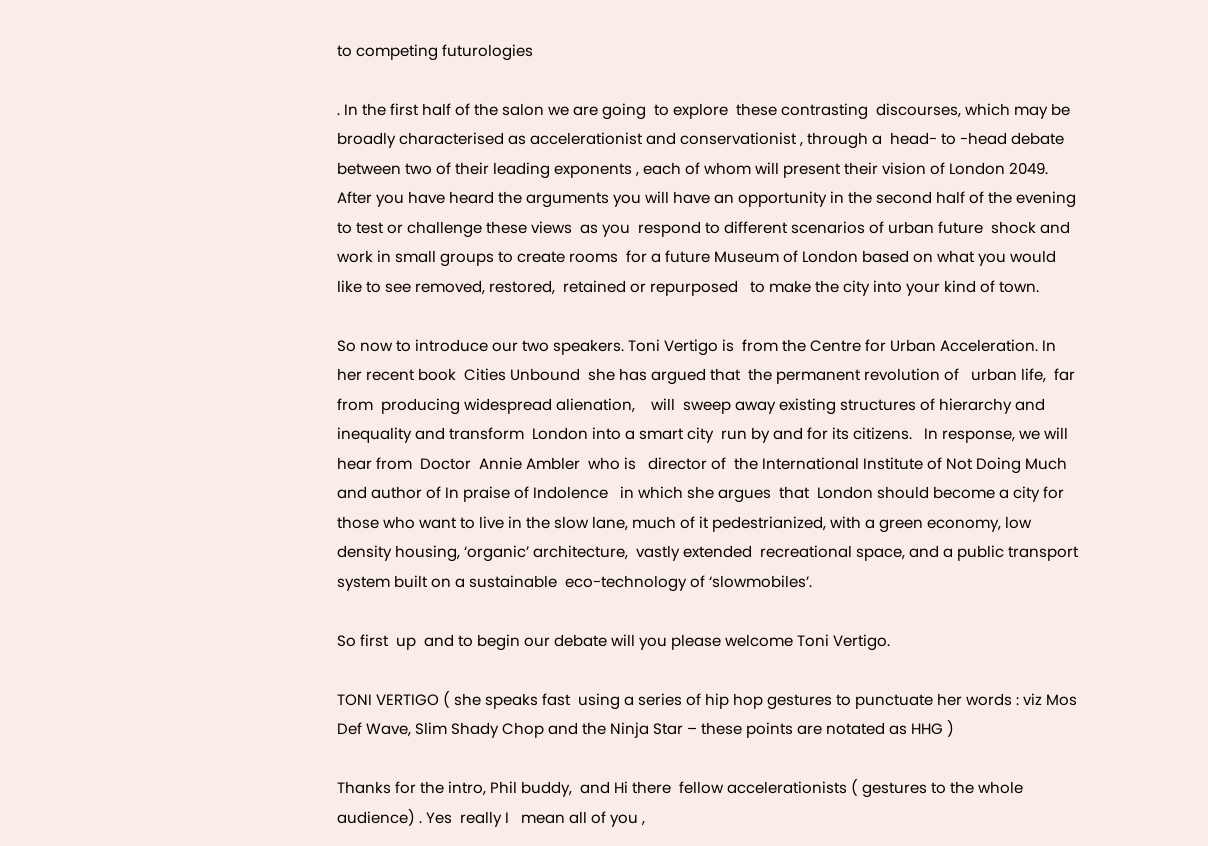to competing futurologies

. In the first half of the salon we are going  to explore  these contrasting  discourses, which may be broadly characterised as accelerationist and conservationist , through a  head- to -head debate  between two of their leading exponents , each of whom will present their vision of London 2049. After you have heard the arguments you will have an opportunity in the second half of the evening to test or challenge these views  as you  respond to different scenarios of urban future  shock and  work in small groups to create rooms  for a future Museum of London based on what you would like to see removed, restored,  retained or repurposed   to make the city into your kind of town.

So now to introduce our two speakers. Toni Vertigo is  from the Centre for Urban Acceleration. In her recent book  Cities Unbound  she has argued that  the permanent revolution of   urban life,  far from  producing widespread alienation,    will  sweep away existing structures of hierarchy and  inequality and transform  London into a smart city  run by and for its citizens.   In response, we will hear from  Doctor  Annie Ambler  who is   director of  the International Institute of Not Doing Much  and author of In praise of Indolence   in which she argues  that  London should become a city for those who want to live in the slow lane, much of it pedestrianized, with a green economy, low density housing, ‘organic’ architecture,  vastly extended  recreational space, and a public transport system built on a sustainable  eco-technology of ‘slowmobiles’.

So first  up  and to begin our debate will you please welcome Toni Vertigo.

TONI VERTIGO ( she speaks fast  using a series of hip hop gestures to punctuate her words : viz Mos Def Wave, Slim Shady Chop and the Ninja Star – these points are notated as HHG )

Thanks for the intro, Phil buddy,  and Hi there  fellow accelerationists ( gestures to the whole audience) . Yes  really I   mean all of you ,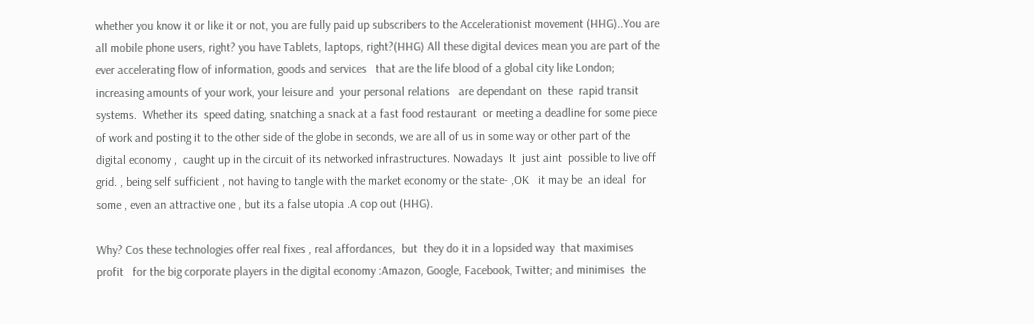whether you know it or like it or not, you are fully paid up subscribers to the Accelerationist movement (HHG)..You are all mobile phone users, right? you have Tablets, laptops, right?(HHG) All these digital devices mean you are part of the ever accelerating flow of information, goods and services   that are the life blood of a global city like London; increasing amounts of your work, your leisure and  your personal relations   are dependant on  these  rapid transit  systems.  Whether its  speed dating, snatching a snack at a fast food restaurant  or meeting a deadline for some piece of work and posting it to the other side of the globe in seconds, we are all of us in some way or other part of the digital economy ,  caught up in the circuit of its networked infrastructures. Nowadays  It  just aint  possible to live off grid. , being self sufficient , not having to tangle with the market economy or the state- ,OK   it may be  an ideal  for some , even an attractive one , but its a false utopia .A cop out (HHG).

Why? Cos these technologies offer real fixes , real affordances,  but  they do it in a lopsided way  that maximises profit   for the big corporate players in the digital economy :Amazon, Google, Facebook, Twitter; and minimises  the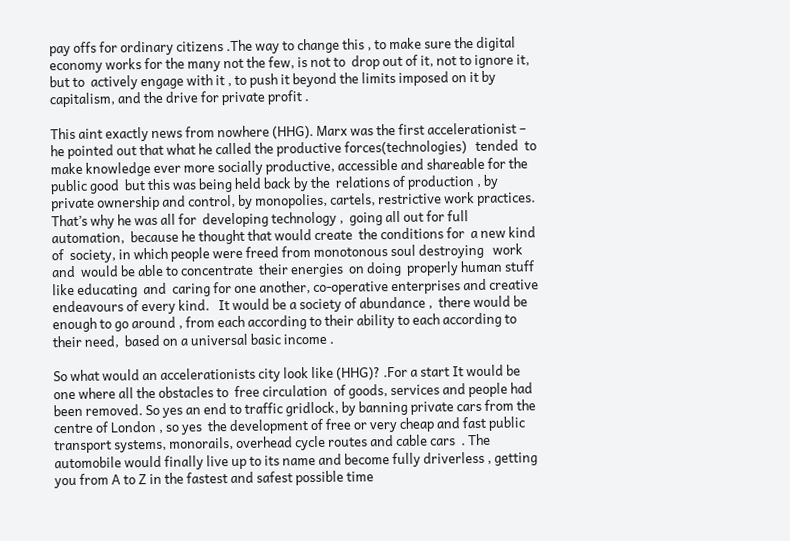pay offs for ordinary citizens .The way to change this , to make sure the digital economy works for the many not the few, is not to  drop out of it, not to ignore it, but to  actively engage with it , to push it beyond the limits imposed on it by capitalism, and the drive for private profit .

This aint exactly news from nowhere (HHG). Marx was the first accelerationist – he pointed out that what he called the productive forces(technologies)   tended  to make knowledge ever more socially productive, accessible and shareable for the public good  but this was being held back by the  relations of production , by private ownership and control, by monopolies, cartels, restrictive work practices. That’s why he was all for  developing technology ,  going all out for full automation,  because he thought that would create  the conditions for  a new kind of  society, in which people were freed from monotonous soul destroying   work and  would be able to concentrate  their energies  on doing  properly human stuff  like educating  and  caring for one another, co-operative enterprises and creative endeavours of every kind.   It would be a society of abundance ,  there would be  enough to go around , from each according to their ability to each according to their need,  based on a universal basic income .

So what would an accelerationists city look like (HHG)? .For a start It would be one where all the obstacles to  free circulation  of goods, services and people had been removed. So yes an end to traffic gridlock, by banning private cars from the centre of London , so yes  the development of free or very cheap and fast public transport systems, monorails, overhead cycle routes and cable cars  . The automobile would finally live up to its name and become fully driverless , getting you from A to Z in the fastest and safest possible time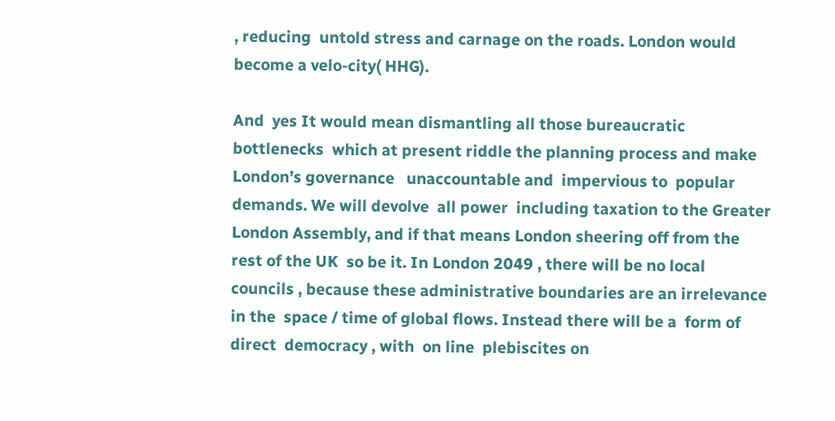, reducing  untold stress and carnage on the roads. London would become a velo-city( HHG).

And  yes It would mean dismantling all those bureaucratic bottlenecks  which at present riddle the planning process and make London’s governance   unaccountable and  impervious to  popular demands. We will devolve  all power  including taxation to the Greater London Assembly, and if that means London sheering off from the rest of the UK  so be it. In London 2049 , there will be no local councils , because these administrative boundaries are an irrelevance in the  space / time of global flows. Instead there will be a  form of direct  democracy , with  on line  plebiscites on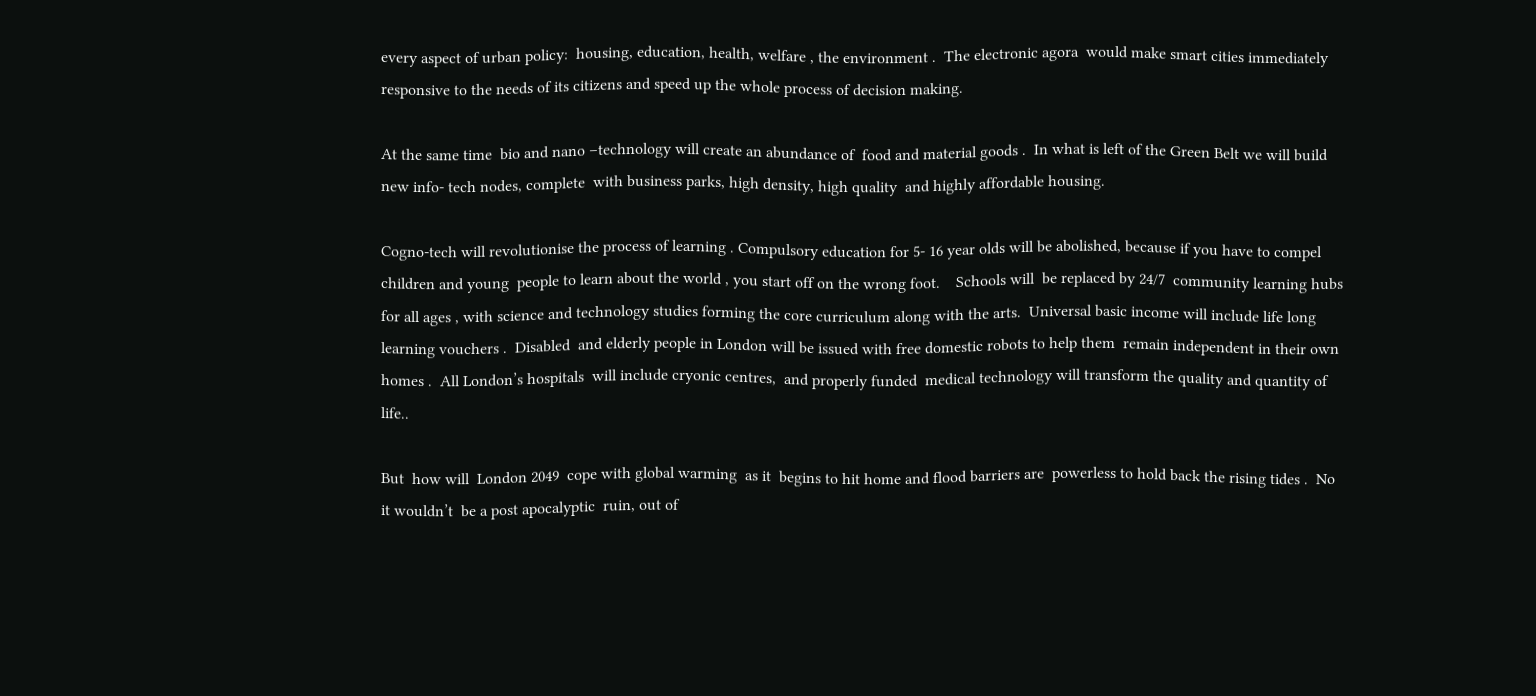every aspect of urban policy:  housing, education, health, welfare , the environment .  The electronic agora  would make smart cities immediately responsive to the needs of its citizens and speed up the whole process of decision making.

At the same time  bio and nano –technology will create an abundance of  food and material goods .  In what is left of the Green Belt we will build new info- tech nodes, complete  with business parks, high density, high quality  and highly affordable housing.

Cogno-tech will revolutionise the process of learning . Compulsory education for 5- 16 year olds will be abolished, because if you have to compel  children and young  people to learn about the world , you start off on the wrong foot.    Schools will  be replaced by 24/7  community learning hubs   for all ages , with science and technology studies forming the core curriculum along with the arts.  Universal basic income will include life long learning vouchers .  Disabled  and elderly people in London will be issued with free domestic robots to help them  remain independent in their own homes .  All London’s hospitals  will include cryonic centres,  and properly funded  medical technology will transform the quality and quantity of life..

But  how will  London 2049  cope with global warming  as it  begins to hit home and flood barriers are  powerless to hold back the rising tides .  No it wouldn’t  be a post apocalyptic  ruin, out of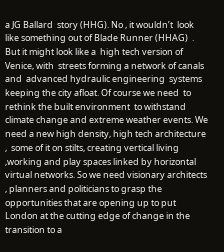a JG Ballard  story (HHG). No , it wouldn’t  look like something out of Blade Runner (HHAG)  . But it might look like a  high tech version of Venice, with  streets forming a network of canals and  advanced hydraulic engineering  systems  keeping the city afloat. Of course we need  to rethink the built environment  to withstand climate change and extreme weather events. We need a new high density, high tech architecture ,  some of it on stilts, creating vertical living ,working and play spaces linked by horizontal virtual networks. So we need visionary architects , planners and politicians to grasp the opportunities that are opening up to put London at the cutting edge of change in the transition to a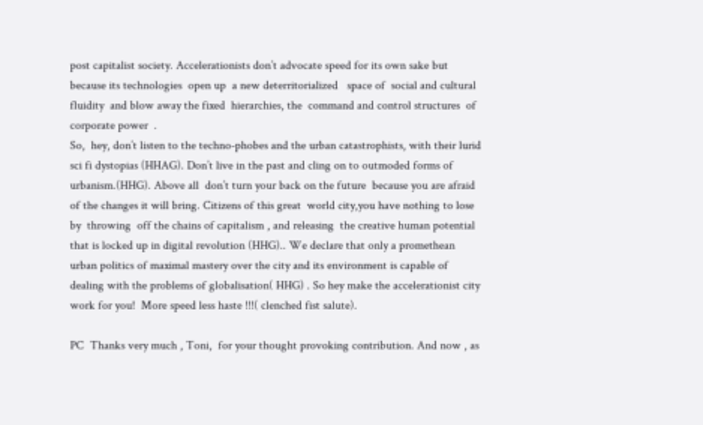post capitalist society. Accelerationists don’t advocate speed for its own sake but because its technologies  open up  a new deterritorialized   space of  social and cultural fluidity  and blow away the fixed  hierarchies, the  command and control structures  of corporate power  .
So,  hey, don’t listen to the techno-phobes and the urban catastrophists, with their lurid  sci fi dystopias (HHAG). Don’t live in the past and cling on to outmoded forms of urbanism.(HHG). Above all  don’t turn your back on the future  because you are afraid of the changes it will bring. Citizens of this great  world city,you have nothing to lose by  throwing  off the chains of capitalism , and releasing  the creative human potential that is locked up in digital revolution (HHG).. We declare that only a promethean urban politics of maximal mastery over the city and its environment is capable of dealing with the problems of globalisation( HHG) . So hey make the accelerationist city work for you!  More speed less haste !!!( clenched fist salute).

PC  Thanks very much , Toni,  for your thought provoking contribution. And now , as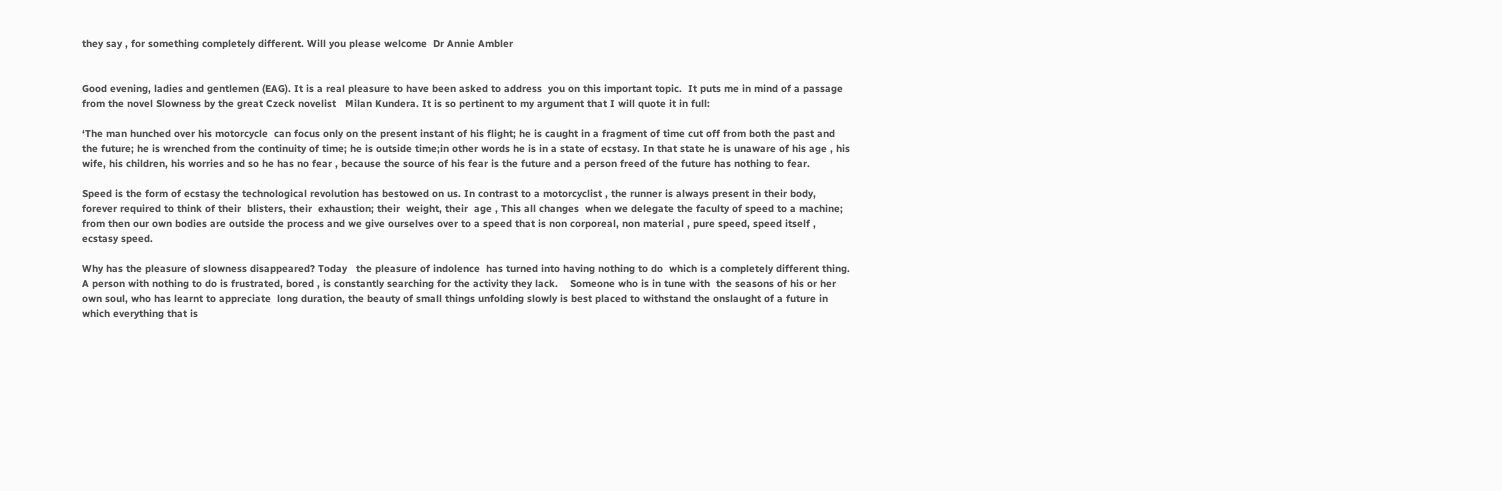they say , for something completely different. Will you please welcome  Dr Annie Ambler


Good evening, ladies and gentlemen (EAG). It is a real pleasure to have been asked to address  you on this important topic.  It puts me in mind of a passage from the novel Slowness by the great Czeck novelist   Milan Kundera. It is so pertinent to my argument that I will quote it in full:

‘The man hunched over his motorcycle  can focus only on the present instant of his flight; he is caught in a fragment of time cut off from both the past and the future; he is wrenched from the continuity of time; he is outside time;in other words he is in a state of ecstasy. In that state he is unaware of his age , his wife, his children, his worries and so he has no fear , because the source of his fear is the future and a person freed of the future has nothing to fear.

Speed is the form of ecstasy the technological revolution has bestowed on us. In contrast to a motorcyclist , the runner is always present in their body, forever required to think of their  blisters, their  exhaustion; their  weight, their  age , This all changes  when we delegate the faculty of speed to a machine; from then our own bodies are outside the process and we give ourselves over to a speed that is non corporeal, non material , pure speed, speed itself , ecstasy speed.

Why has the pleasure of slowness disappeared? Today   the pleasure of indolence  has turned into having nothing to do  which is a completely different thing. A person with nothing to do is frustrated, bored , is constantly searching for the activity they lack.    Someone who is in tune with  the seasons of his or her own soul, who has learnt to appreciate  long duration, the beauty of small things unfolding slowly is best placed to withstand the onslaught of a future in which everything that is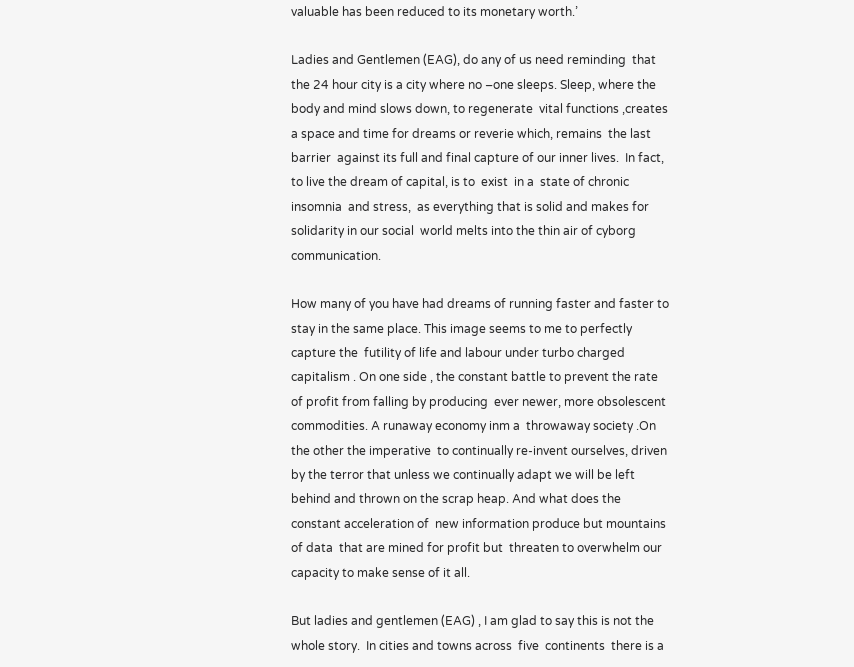valuable has been reduced to its monetary worth.’

Ladies and Gentlemen (EAG), do any of us need reminding  that the 24 hour city is a city where no –one sleeps. Sleep, where the body and mind slows down, to regenerate  vital functions ,creates a space and time for dreams or reverie which, remains  the last barrier  against its full and final capture of our inner lives.  In fact, to live the dream of capital, is to  exist  in a  state of chronic insomnia  and stress,  as everything that is solid and makes for solidarity in our social  world melts into the thin air of cyborg communication.

How many of you have had dreams of running faster and faster to stay in the same place. This image seems to me to perfectly capture the  futility of life and labour under turbo charged  capitalism . On one side , the constant battle to prevent the rate of profit from falling by producing  ever newer, more obsolescent commodities. A runaway economy inm a  throwaway society .On the other the imperative  to continually re-invent ourselves, driven by the terror that unless we continually adapt we will be left behind and thrown on the scrap heap. And what does the constant acceleration of  new information produce but mountains of data  that are mined for profit but  threaten to overwhelm our capacity to make sense of it all.

But ladies and gentlemen (EAG) , I am glad to say this is not the whole story.  In cities and towns across  five  continents  there is a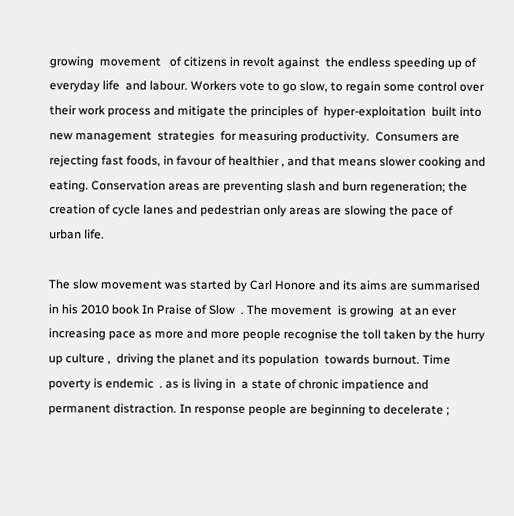growing  movement   of citizens in revolt against  the endless speeding up of everyday life  and labour. Workers vote to go slow, to regain some control over their work process and mitigate the principles of  hyper-exploitation  built into new management  strategies  for measuring productivity.  Consumers are  rejecting fast foods, in favour of healthier , and that means slower cooking and eating. Conservation areas are preventing slash and burn regeneration; the creation of cycle lanes and pedestrian only areas are slowing the pace of urban life.

The slow movement was started by Carl Honore and its aims are summarised in his 2010 book In Praise of Slow  . The movement  is growing  at an ever increasing pace as more and more people recognise the toll taken by the hurry up culture ,  driving the planet and its population  towards burnout. Time poverty is endemic  . as is living in  a state of chronic impatience and permanent distraction. In response people are beginning to decelerate ;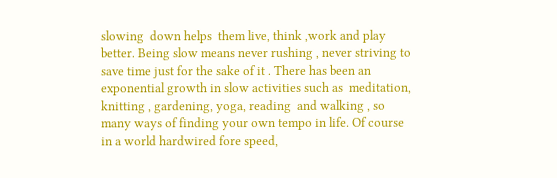slowing  down helps  them live, think ,work and play better. Being slow means never rushing , never striving to save time just for the sake of it . There has been an exponential growth in slow activities such as  meditation, knitting , gardening, yoga, reading  and walking , so many ways of finding your own tempo in life. Of course in a world hardwired fore speed,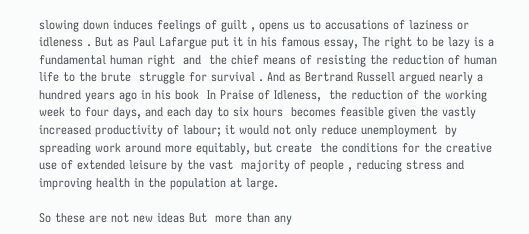slowing down induces feelings of guilt , opens us to accusations of laziness or idleness . But as Paul Lafargue put it in his famous essay, The right to be lazy is a fundamental human right  and  the chief means of resisting the reduction of human life to the brute  struggle for survival . And as Bertrand Russell argued nearly a hundred years ago in his book  In Praise of Idleness,  the reduction of the working week to four days, and each day to six hours  becomes feasible given the vastly  increased productivity of labour; it would not only reduce unemployment  by spreading work around more equitably, but create  the conditions for the creative use of extended leisure by the vast  majority of people , reducing stress and improving health in the population at large.

So these are not new ideas But  more than any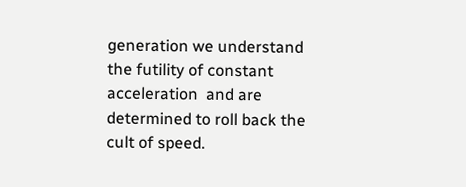generation we understand the futility of constant acceleration  and are determined to roll back the cult of speed.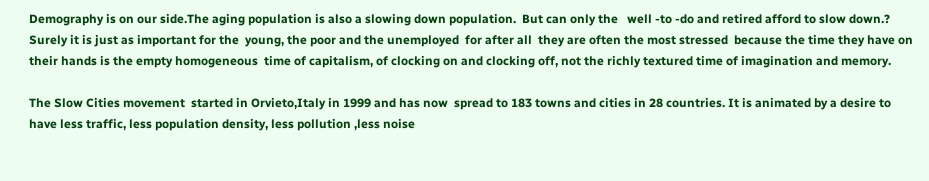Demography is on our side.The aging population is also a slowing down population.  But can only the   well -to -do and retired afford to slow down.? Surely it is just as important for the  young, the poor and the unemployed  for after all  they are often the most stressed  because the time they have on their hands is the empty homogeneous  time of capitalism, of clocking on and clocking off, not the richly textured time of imagination and memory.

The Slow Cities movement  started in Orvieto,Italy in 1999 and has now  spread to 183 towns and cities in 28 countries. It is animated by a desire to have less traffic, less population density, less pollution ,less noise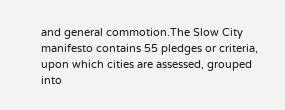and general commotion.The Slow City manifesto contains 55 pledges or criteria, upon which cities are assessed, grouped into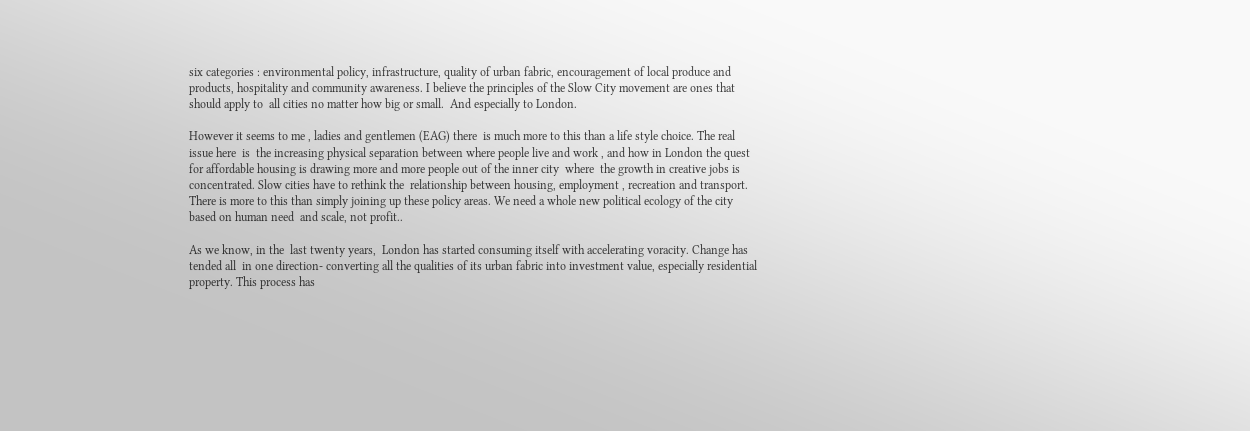six categories : environmental policy, infrastructure, quality of urban fabric, encouragement of local produce and products, hospitality and community awareness. I believe the principles of the Slow City movement are ones that should apply to  all cities no matter how big or small.  And especially to London.

However it seems to me , ladies and gentlemen (EAG) there  is much more to this than a life style choice. The real  issue here  is  the increasing physical separation between where people live and work , and how in London the quest for affordable housing is drawing more and more people out of the inner city  where  the growth in creative jobs is concentrated. Slow cities have to rethink the  relationship between housing, employment , recreation and transport. There is more to this than simply joining up these policy areas. We need a whole new political ecology of the city based on human need  and scale, not profit..

As we know, in the  last twenty years,  London has started consuming itself with accelerating voracity. Change has tended all  in one direction- converting all the qualities of its urban fabric into investment value, especially residential property. This process has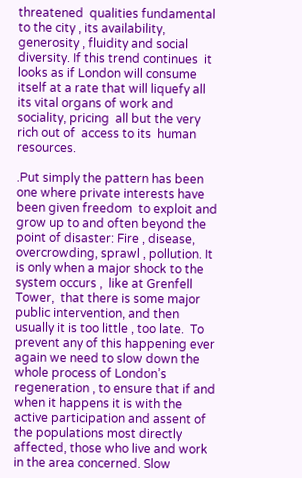threatened  qualities fundamental to the city , its availability, generosity , fluidity and social diversity. If this trend continues  it looks as if London will consume itself at a rate that will liquefy all its vital organs of work and sociality, pricing  all but the very rich out of  access to its  human resources.

.Put simply the pattern has been one where private interests have  been given freedom  to exploit and grow up to and often beyond the point of disaster: Fire , disease, overcrowding, sprawl , pollution. It is only when a major shock to the system occurs ,  like at Grenfell Tower,  that there is some major public intervention, and then usually it is too little , too late.  To prevent any of this happening ever again we need to slow down the whole process of London’s regeneration , to ensure that if and when it happens it is with the active participation and assent of the populations most directly affected, those who live and work in the area concerned. Slow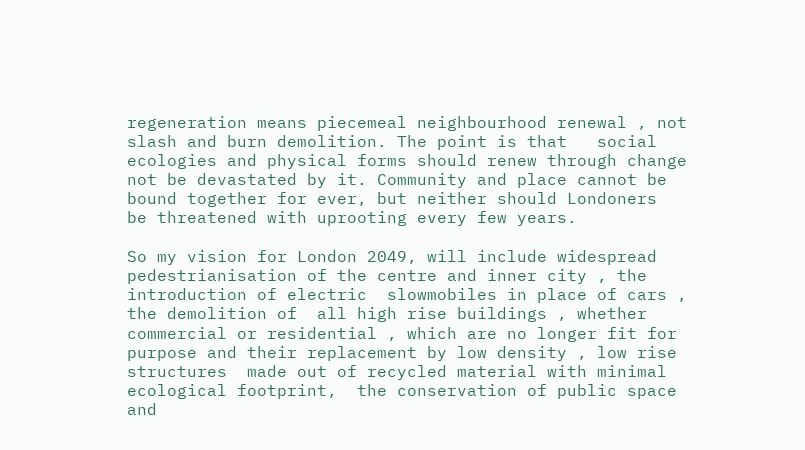regeneration means piecemeal neighbourhood renewal , not slash and burn demolition. The point is that   social ecologies and physical forms should renew through change not be devastated by it. Community and place cannot be bound together for ever, but neither should Londoners  be threatened with uprooting every few years.

So my vision for London 2049, will include widespread pedestrianisation of the centre and inner city , the introduction of electric  slowmobiles in place of cars , the demolition of  all high rise buildings , whether commercial or residential , which are no longer fit for purpose and their replacement by low density , low rise structures  made out of recycled material with minimal  ecological footprint,  the conservation of public space and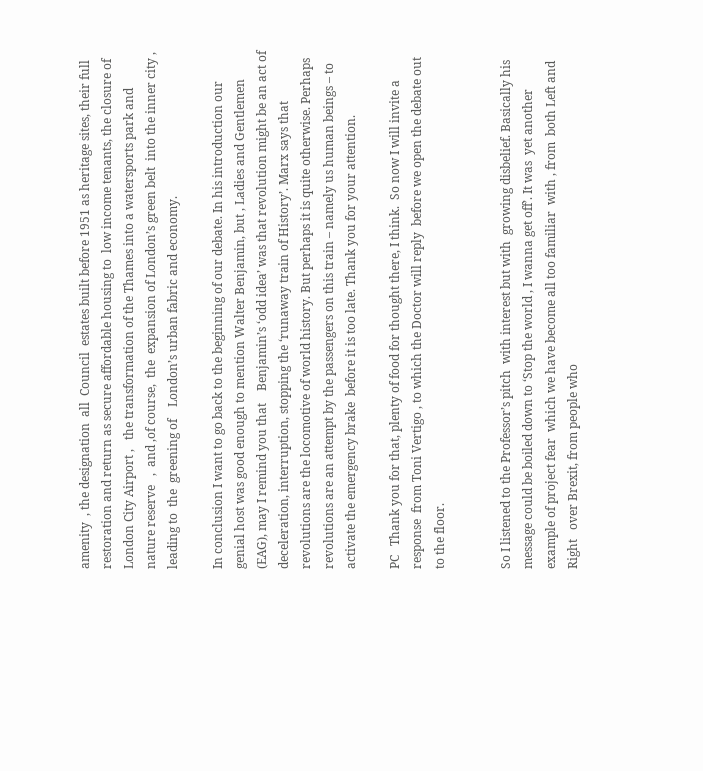amenity  , the designation  all  Council  estates built before 1951 as heritage sites, their full restoration and return as secure affordable housing to  low income tenants, the closure of London City Airport ,   the transformation of the Thames into a watersports park and nature reserve   ,  and ,of course,  the  expansion of London’s green belt  into the inner city , leading to  the  greening of    London’s urban fabric and economy.

In conclusion I want to go back to the beginning of our debate. In his introduction our genial host was good enough to mention Walter Benjamin, but , Ladies and Gentlemen (EAG), may I remind you that    Benjamin’s ‘odd idea’ was that revolution might be an act of deceleration, interruption, stopping the ‘runaway train of History’. Marx says that revolutions are the locomotive of world history. But perhaps it is quite otherwise. Perhaps revolutions are an attempt by the passengers on this train – namely us human beings – to activate the emergency brake  before it is too late. Thank you for your attention.

PC   Thank you for that, plenty of food for thought there, I think.  So now I will invite a response  from Toni Vertigo , to which the Doctor will reply  before we open the debate out to the floor.


So I listened to the Professor’s pitch  with interest but with  growing disbelief. Basically his message could be boiled down to ‘Stop the world , I wanna get off’. It was  yet another example of project fear  which we have become all too familiar  with , from  both Left and Right   over Brexit, from people who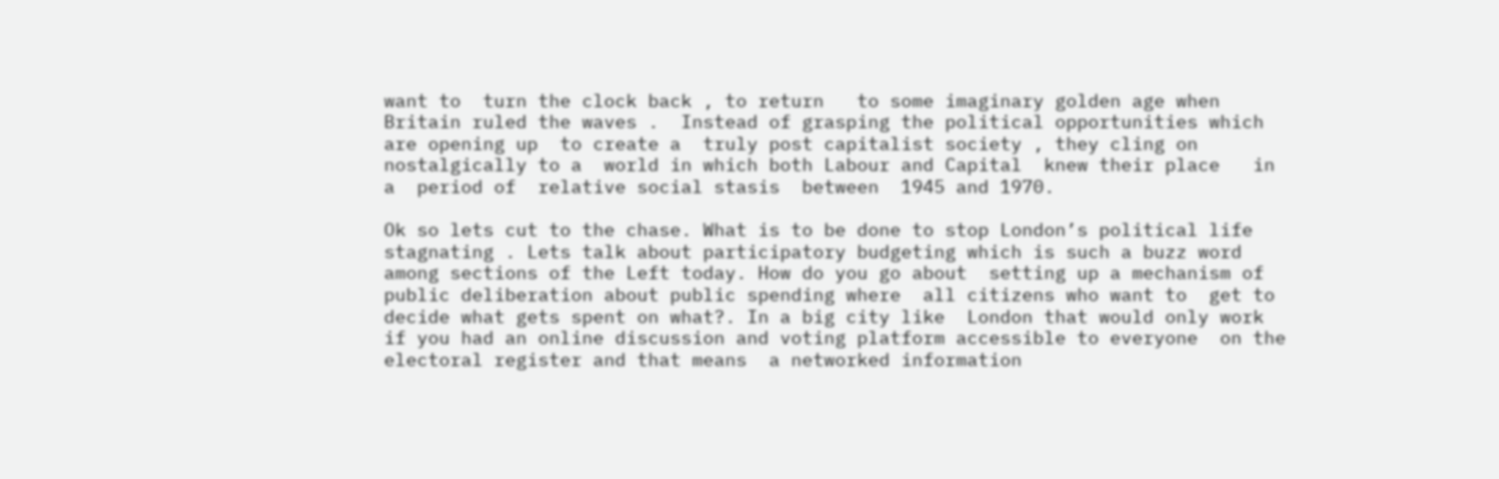want to  turn the clock back , to return   to some imaginary golden age when Britain ruled the waves .  Instead of grasping the political opportunities which are opening up  to create a  truly post capitalist society , they cling on nostalgically to a  world in which both Labour and Capital  knew their place   in a  period of  relative social stasis  between  1945 and 1970.

Ok so lets cut to the chase. What is to be done to stop London’s political life stagnating . Lets talk about participatory budgeting which is such a buzz word among sections of the Left today. How do you go about  setting up a mechanism of public deliberation about public spending where  all citizens who want to  get to decide what gets spent on what?. In a big city like  London that would only work if you had an online discussion and voting platform accessible to everyone  on the electoral register and that means  a networked information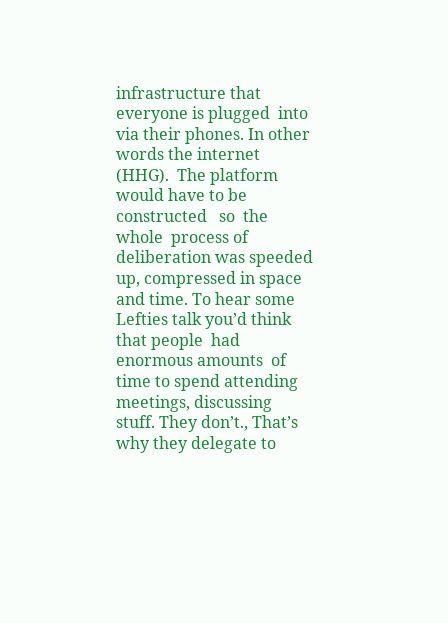infrastructure that everyone is plugged  into via their phones. In other words the internet (HHG).  The platform would have to be constructed   so  the whole  process of deliberation was speeded up, compressed in space and time. To hear some Lefties talk you’d think that people  had enormous amounts  of time to spend attending meetings, discussing  stuff. They don’t., That’s why they delegate to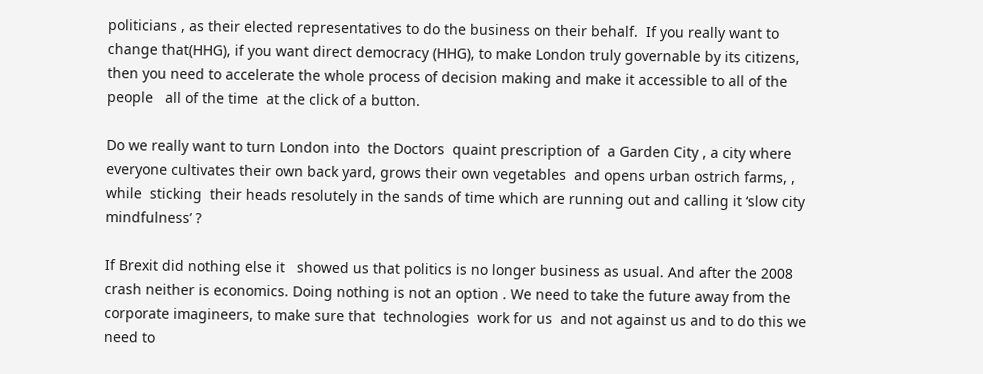politicians , as their elected representatives to do the business on their behalf.  If you really want to change that(HHG), if you want direct democracy (HHG), to make London truly governable by its citizens, then you need to accelerate the whole process of decision making and make it accessible to all of the people   all of the time  at the click of a button.

Do we really want to turn London into  the Doctors  quaint prescription of  a Garden City , a city where everyone cultivates their own back yard, grows their own vegetables  and opens urban ostrich farms, , while  sticking  their heads resolutely in the sands of time which are running out and calling it ‘slow city mindfulness’ ?

If Brexit did nothing else it   showed us that politics is no longer business as usual. And after the 2008 crash neither is economics. Doing nothing is not an option . We need to take the future away from the corporate imagineers, to make sure that  technologies  work for us  and not against us and to do this we need to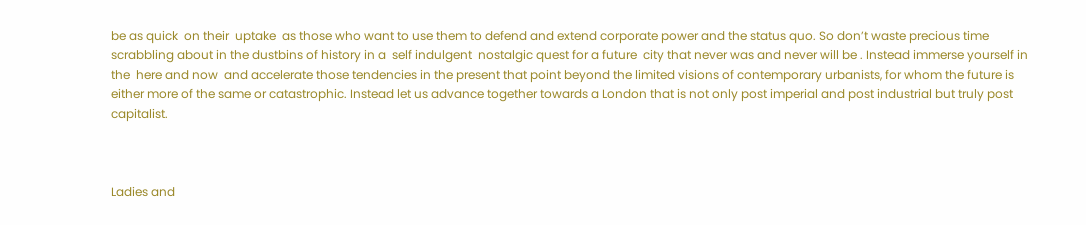be as quick  on their  uptake  as those who want to use them to defend and extend corporate power and the status quo. So don’t waste precious time scrabbling about in the dustbins of history in a  self indulgent  nostalgic quest for a future  city that never was and never will be . Instead immerse yourself in the  here and now  and accelerate those tendencies in the present that point beyond the limited visions of contemporary urbanists, for whom the future is either more of the same or catastrophic. Instead let us advance together towards a London that is not only post imperial and post industrial but truly post capitalist.



Ladies and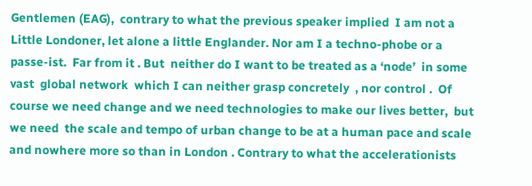Gentlemen (EAG),  contrary to what the previous speaker implied  I am not a Little Londoner, let alone a little Englander. Nor am I a techno-phobe or a passe-ist.  Far from it . But  neither do I want to be treated as a ‘node’  in some vast  global network  which I can neither grasp concretely  , nor control .  Of course we need change and we need technologies to make our lives better,  but we need  the scale and tempo of urban change to be at a human pace and scale and nowhere more so than in London . Contrary to what the accelerationists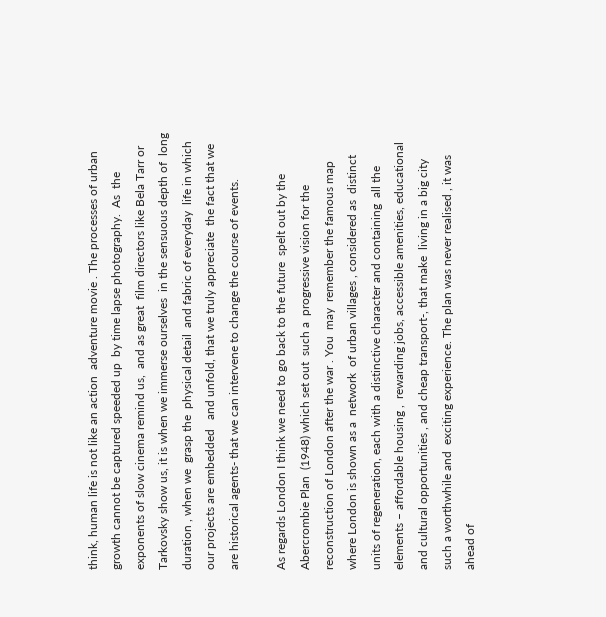think, human life is not like an action  adventure movie . The processes of urban growth cannot be captured speeded up  by time lapse photography.  As  the exponents of slow cinema remind us,  and as great  film directors like Bela Tarr or Tarkovsky show us, it is when we immerse ourselves  in the sensuous depth of  long duration , when we  grasp the  physical detail  and fabric of everyday  life in which our projects are embedded   and unfold, that we truly appreciate  the fact that we are historical agents- that we can intervene to change the course of events.

As regards London I think we need to go back to the future  spelt out by the Abercrombie Plan  (1948) which set out  such a  progressive vision for the reconstruction of London after the war . You  may  remember the famous map  where London is shown as a  network  of urban villages , considered as  distinct  units of regeneration, each with a distinctive character and containing  all the elements – affordable housing ,  rewarding jobs, accessible amenities, educational  and cultural opportunities , and cheap transport-, that make  living in a big city such a worthwhile and  exciting experience. The plan was never realised , it was ahead of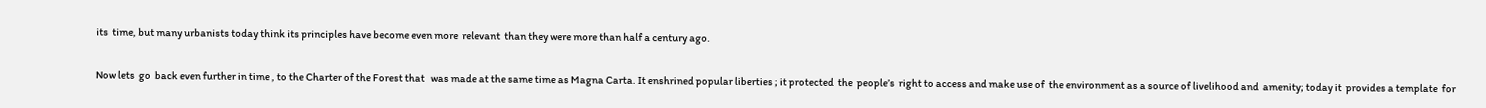its  time, but many urbanists today think its principles have become even more  relevant  than they were more than half a century ago.

Now lets  go  back even further in time , to the Charter of the Forest that   was made at the same time as Magna Carta. It enshrined popular liberties ; it protected  the  people’s  right to access and make use of  the environment as a source of livelihood and  amenity; today it  provides a template  for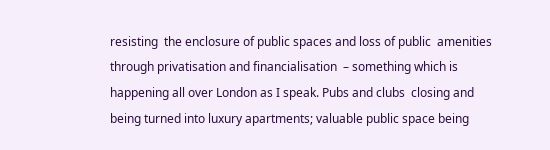resisting  the enclosure of public spaces and loss of public  amenities  through privatisation and financialisation  – something which is happening all over London as I speak. Pubs and clubs  closing and being turned into luxury apartments; valuable public space being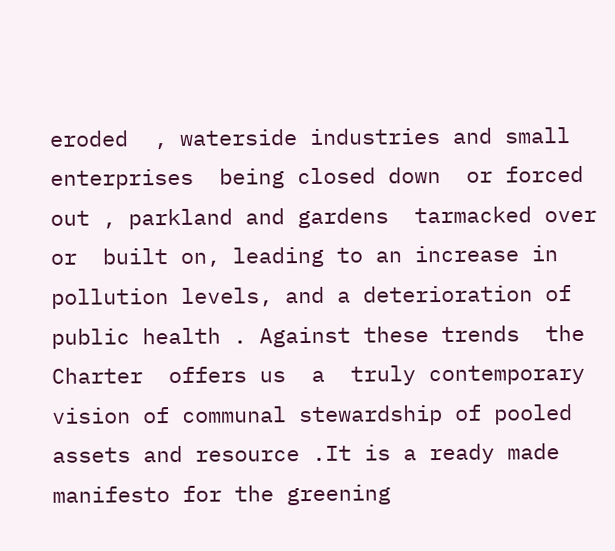eroded  , waterside industries and small enterprises  being closed down  or forced out , parkland and gardens  tarmacked over or  built on, leading to an increase in pollution levels, and a deterioration of public health . Against these trends  the Charter  offers us  a  truly contemporary vision of communal stewardship of pooled assets and resource .It is a ready made manifesto for the greening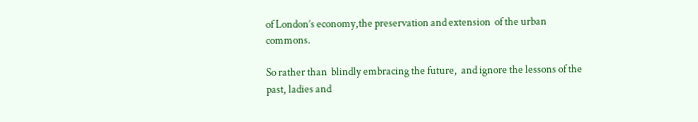of London’s economy,the preservation and extension  of the urban commons.

So rather than  blindly embracing the future,  and ignore the lessons of the past, ladies and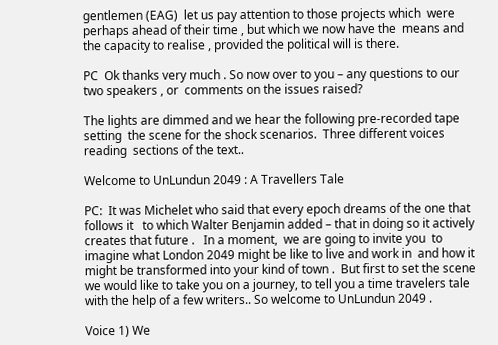gentlemen (EAG)  let us pay attention to those projects which  were perhaps ahead of their time , but which we now have the  means and the capacity to realise , provided the political will is there.

PC  Ok thanks very much . So now over to you – any questions to our two speakers , or  comments on the issues raised?

The lights are dimmed and we hear the following pre-recorded tape setting  the scene for the shock scenarios.  Three different voices  reading  sections of the text..

Welcome to UnLundun 2049 : A Travellers Tale

PC:  It was Michelet who said that every epoch dreams of the one that follows it   to which Walter Benjamin added – that in doing so it actively  creates that future .   In a moment,  we are going to invite you  to imagine what London 2049 might be like to live and work in  and how it might be transformed into your kind of town .  But first to set the scene  we would like to take you on a journey, to tell you a time travelers tale with the help of a few writers.. So welcome to UnLundun 2049 .

Voice 1) We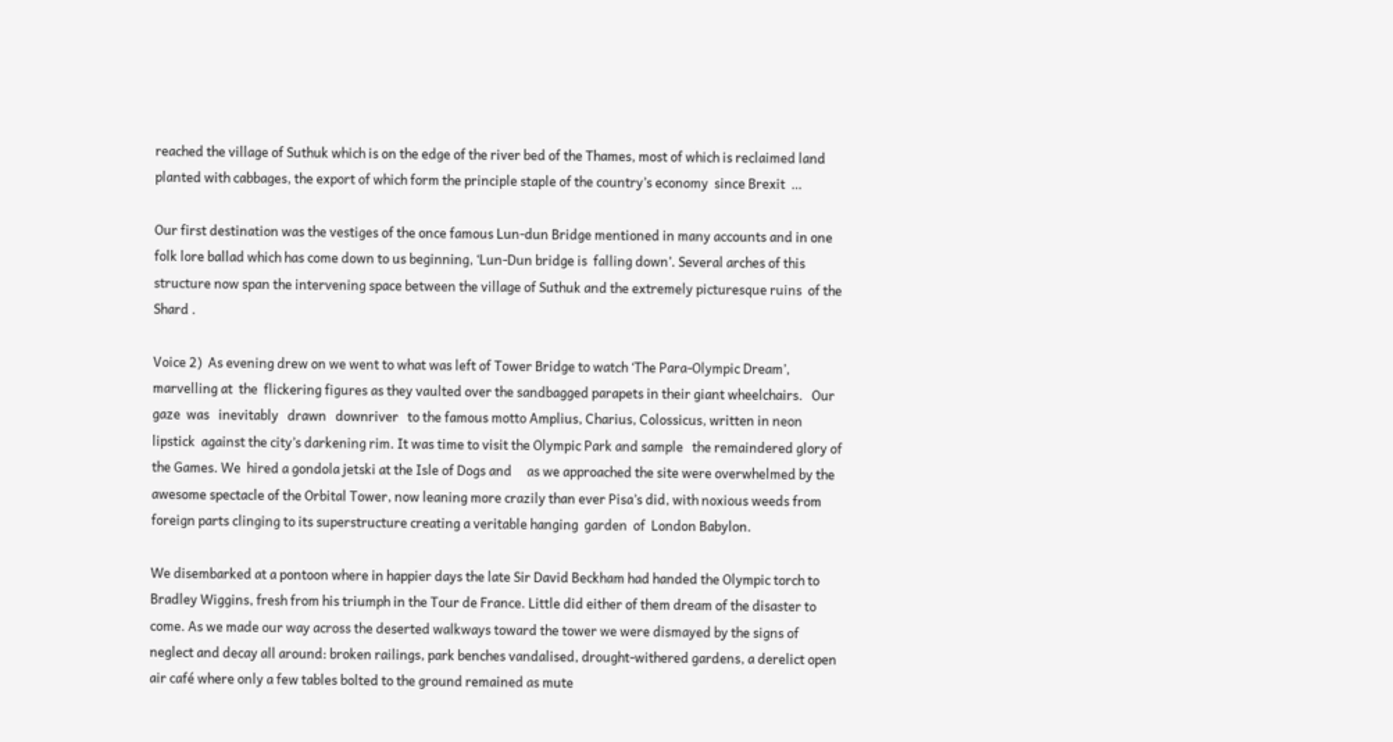reached the village of Suthuk which is on the edge of the river bed of the Thames, most of which is reclaimed land planted with cabbages, the export of which form the principle staple of the country’s economy  since Brexit  …

Our first destination was the vestiges of the once famous Lun-dun Bridge mentioned in many accounts and in one folk lore ballad which has come down to us beginning, ‘Lun-Dun bridge is  falling down’. Several arches of this structure now span the intervening space between the village of Suthuk and the extremely picturesque ruins  of the Shard .

Voice 2)  As evening drew on we went to what was left of Tower Bridge to watch ‘The Para-Olympic Dream’, marvelling at  the  flickering figures as they vaulted over the sandbagged parapets in their giant wheelchairs.   Our  gaze  was   inevitably   drawn   downriver   to the famous motto Amplius, Charius, Colossicus, written in neon lipstick  against the city’s darkening rim. It was time to visit the Olympic Park and sample   the remaindered glory of the Games. We  hired a gondola jetski at the Isle of Dogs and     as we approached the site were overwhelmed by the awesome spectacle of the Orbital Tower, now leaning more crazily than ever Pisa’s did, with noxious weeds from foreign parts clinging to its superstructure creating a veritable hanging  garden  of  London Babylon.

We disembarked at a pontoon where in happier days the late Sir David Beckham had handed the Olympic torch to Bradley Wiggins, fresh from his triumph in the Tour de France. Little did either of them dream of the disaster to come. As we made our way across the deserted walkways toward the tower we were dismayed by the signs of neglect and decay all around: broken railings, park benches vandalised, drought-withered gardens, a derelict open air café where only a few tables bolted to the ground remained as mute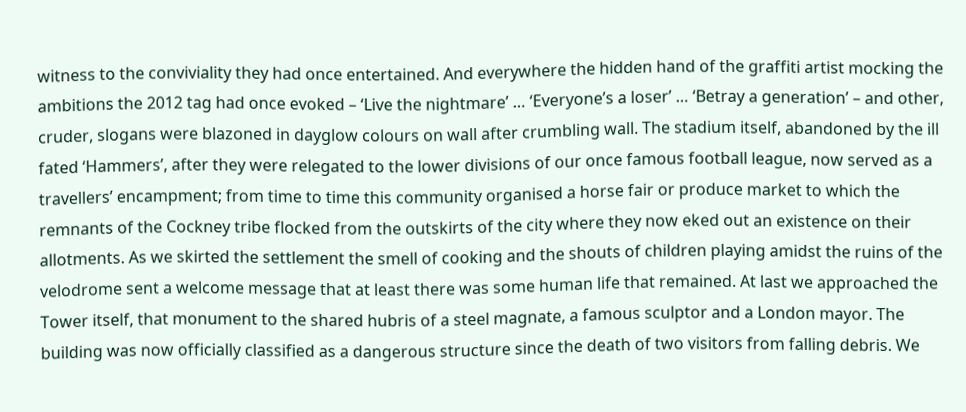witness to the conviviality they had once entertained. And everywhere the hidden hand of the graffiti artist mocking the ambitions the 2012 tag had once evoked – ‘Live the nightmare’ … ‘Everyone’s a loser’ … ‘Betray a generation’ – and other, cruder, slogans were blazoned in dayglow colours on wall after crumbling wall. The stadium itself, abandoned by the ill fated ‘Hammers’, after they were relegated to the lower divisions of our once famous football league, now served as a travellers’ encampment; from time to time this community organised a horse fair or produce market to which the remnants of the Cockney tribe flocked from the outskirts of the city where they now eked out an existence on their allotments. As we skirted the settlement the smell of cooking and the shouts of children playing amidst the ruins of the velodrome sent a welcome message that at least there was some human life that remained. At last we approached the Tower itself, that monument to the shared hubris of a steel magnate, a famous sculptor and a London mayor. The building was now officially classified as a dangerous structure since the death of two visitors from falling debris. We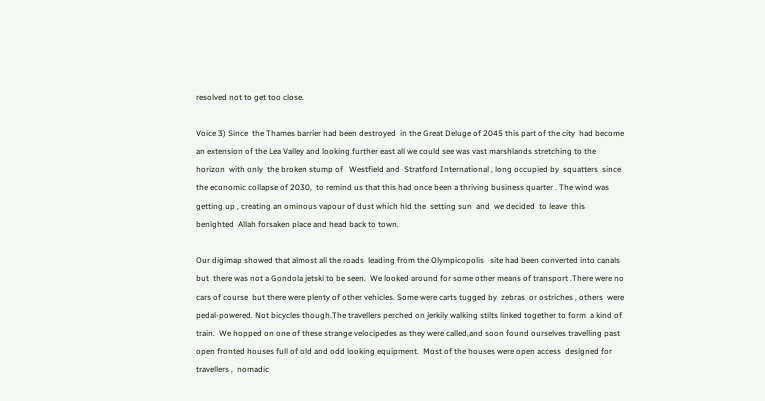resolved not to get too close.

Voice 3) Since  the Thames barrier had been destroyed  in the Great Deluge of 2045 this part of the city  had become an extension of the Lea Valley and looking further east all we could see was vast marshlands stretching to the horizon  with only  the broken stump of   Westfield and  Stratford International , long occupied by  squatters  since the economic collapse of 2030,  to remind us that this had once been a thriving business quarter . The wind was getting up , creating an ominous vapour of dust which hid the  setting sun  and  we decided  to leave  this benighted  Allah forsaken place and head back to town.

Our digimap showed that almost all the roads  leading from the Olympicopolis   site had been converted into canals  but  there was not a Gondola jetski to be seen.  We looked around for some other means of transport .There were no cars of course  but there were plenty of other vehicles. Some were carts tugged by  zebras  or ostriches , others  were pedal-powered. Not bicycles though.The travellers perched on jerkily walking stilts linked together to form  a kind of train.  We hopped on one of these strange velocipedes as they were called,and soon found ourselves travelling past  open fronted houses full of old and odd looking equipment.  Most of the houses were open access  designed for travellers ,  nomadic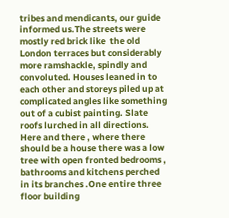tribes and mendicants, our guide informed us.The streets were mostly red brick like  the old London terraces but considerably more ramshackle, spindly and convoluted. Houses leaned in to each other and storeys piled up at complicated angles like something out of a cubist painting. Slate roofs lurched in all directions. Here and there , where there should be a house there was a low tree with open fronted bedrooms , bathrooms and kitchens perched in its branches .One entire three floor building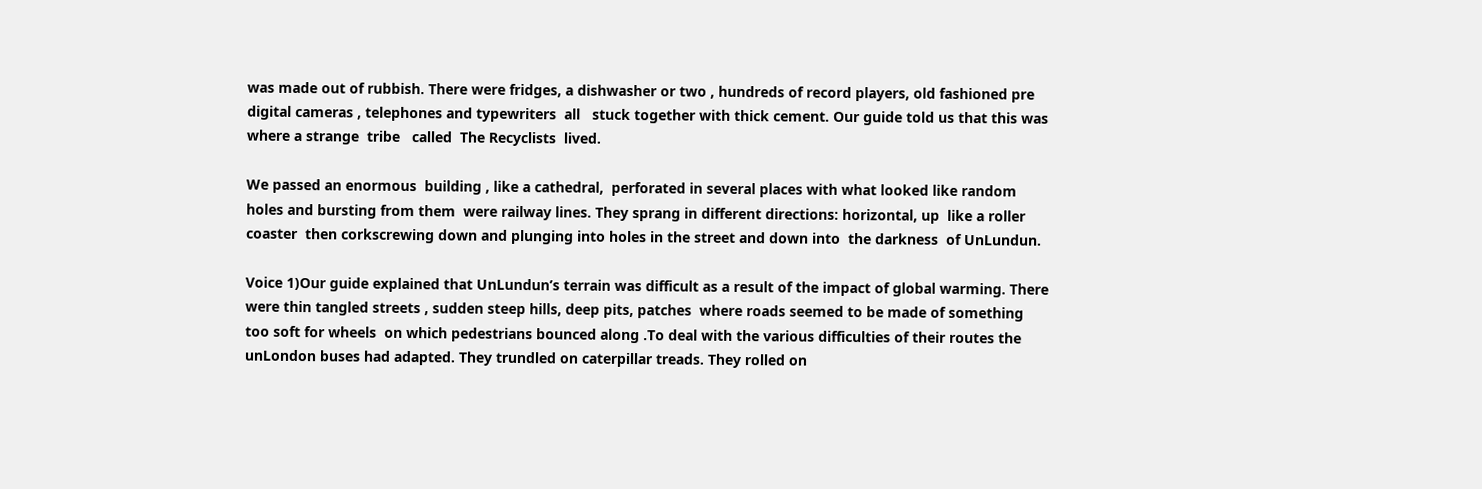was made out of rubbish. There were fridges, a dishwasher or two , hundreds of record players, old fashioned pre digital cameras , telephones and typewriters  all   stuck together with thick cement. Our guide told us that this was where a strange  tribe   called  The Recyclists  lived.

We passed an enormous  building , like a cathedral,  perforated in several places with what looked like random holes and bursting from them  were railway lines. They sprang in different directions: horizontal, up  like a roller coaster  then corkscrewing down and plunging into holes in the street and down into  the darkness  of UnLundun.

Voice 1)Our guide explained that UnLundun’s terrain was difficult as a result of the impact of global warming. There were thin tangled streets , sudden steep hills, deep pits, patches  where roads seemed to be made of something too soft for wheels  on which pedestrians bounced along .To deal with the various difficulties of their routes the unLondon buses had adapted. They trundled on caterpillar treads. They rolled on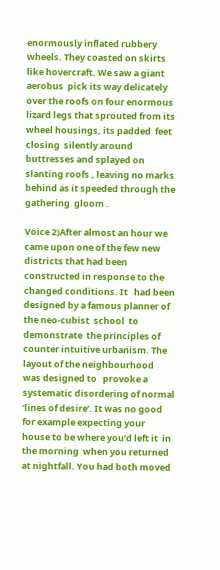enormously inflated rubbery wheels. They coasted on skirts like hovercraft. We saw a giant aerobus  pick its way delicately  over the roofs on four enormous lizard legs that sprouted from its wheel housings, its padded  feet closing  silently around buttresses and splayed on slanting roofs , leaving no marks behind as it speeded through the gathering  gloom .

Voice 2)After almost an hour we came upon one of the few new districts that had been constructed in response to the changed conditions. It   had been designed by a famous planner of the neo-cubist  school  to demonstrate  the principles of counter intuitive urbanism. The layout of the neighbourhood  was designed to   provoke a  systematic disordering of normal ‘lines of desire’. It was no good for example expecting your house to be where you’d left it  in the morning  when you returned  at nightfall. You had both moved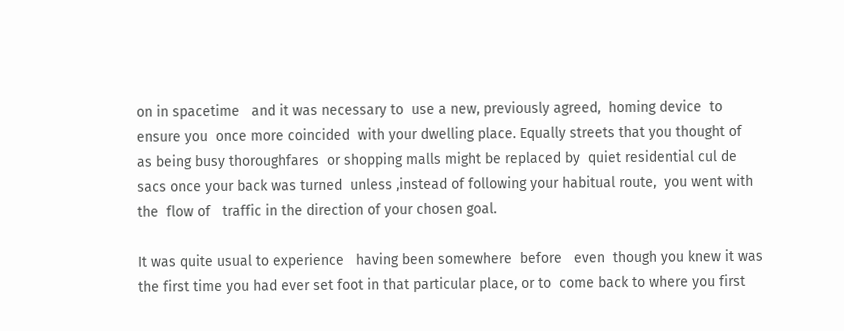on in spacetime   and it was necessary to  use a new, previously agreed,  homing device  to  ensure you  once more coincided  with your dwelling place. Equally streets that you thought of  as being busy thoroughfares  or shopping malls might be replaced by  quiet residential cul de sacs once your back was turned  unless ,instead of following your habitual route,  you went with the  flow of   traffic in the direction of your chosen goal.

It was quite usual to experience   having been somewhere  before   even  though you knew it was the first time you had ever set foot in that particular place, or to  come back to where you first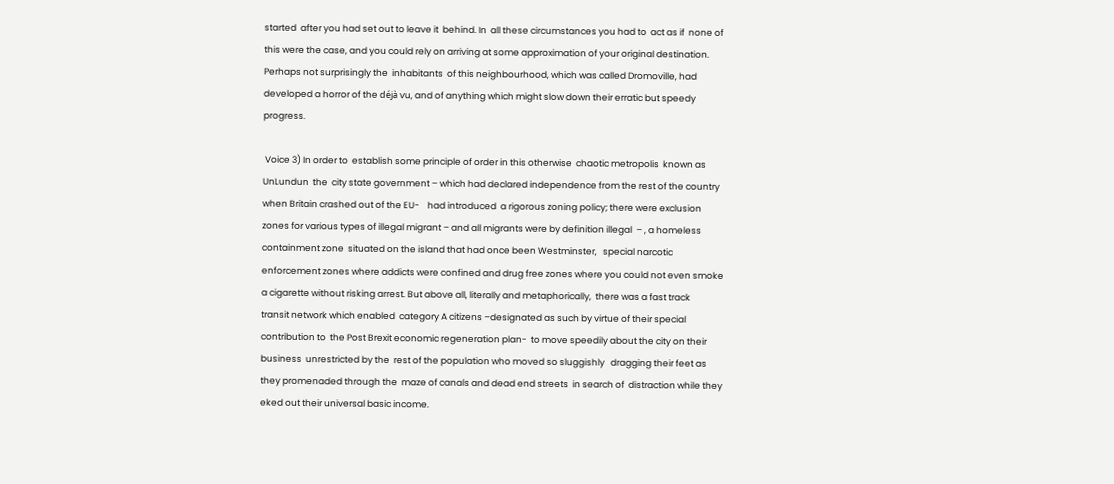started  after you had set out to leave it  behind. In  all these circumstances you had to  act as if  none of this were the case, and you could rely on arriving at some approximation of your original destination. Perhaps not surprisingly the  inhabitants  of this neighbourhood, which was called Dromoville, had developed a horror of the déjà vu, and of anything which might slow down their erratic but speedy  progress.

 Voice 3) In order to  establish some principle of order in this otherwise  chaotic metropolis  known as   UnLundun  the  city state government – which had declared independence from the rest of the country  when Britain crashed out of the EU-    had introduced  a rigorous zoning policy; there were exclusion zones for various types of illegal migrant – and all migrants were by definition illegal  – , a homeless containment zone  situated on the island that had once been Westminster,   special narcotic enforcement zones where addicts were confined and drug free zones where you could not even smoke a cigarette without risking arrest. But above all, literally and metaphorically,  there was a fast track   transit network which enabled  category A citizens –designated as such by virtue of their special  contribution to  the Post Brexit economic regeneration plan-  to move speedily about the city on their business  unrestricted by the  rest of the population who moved so sluggishly   dragging their feet as they promenaded through the  maze of canals and dead end streets  in search of  distraction while they eked out their universal basic income.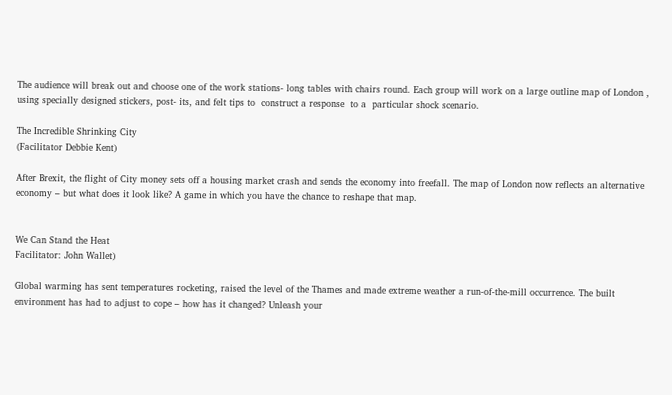The audience will break out and choose one of the work stations- long tables with chairs round. Each group will work on a large outline map of London , using specially designed stickers, post- its, and felt tips to  construct a response  to a  particular shock scenario.

The Incredible Shrinking City
(Facilitator Debbie Kent)

After Brexit, the flight of City money sets off a housing market crash and sends the economy into freefall. The map of London now reflects an alternative economy – but what does it look like? A game in which you have the chance to reshape that map.


We Can Stand the Heat
Facilitator: John Wallet)

Global warming has sent temperatures rocketing, raised the level of the Thames and made extreme weather a run-of-the-mill occurrence. The built environment has had to adjust to cope – how has it changed? Unleash your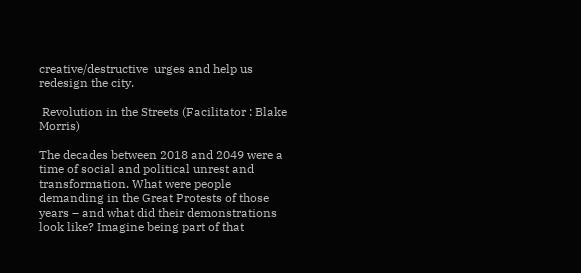creative/destructive  urges and help us redesign the city.

 Revolution in the Streets (Facilitator : Blake Morris)

The decades between 2018 and 2049 were a time of social and political unrest and transformation. What were people demanding in the Great Protests of those years – and what did their demonstrations look like? Imagine being part of that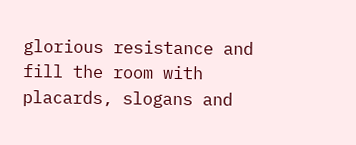glorious resistance and fill the room with placards, slogans and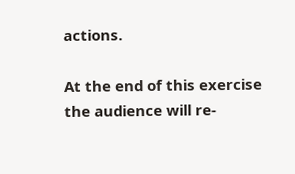actions.

At the end of this exercise the audience will re-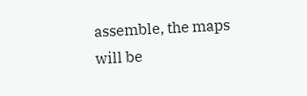assemble, the maps will be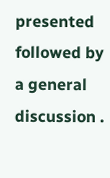presented  followed by a general discussion .